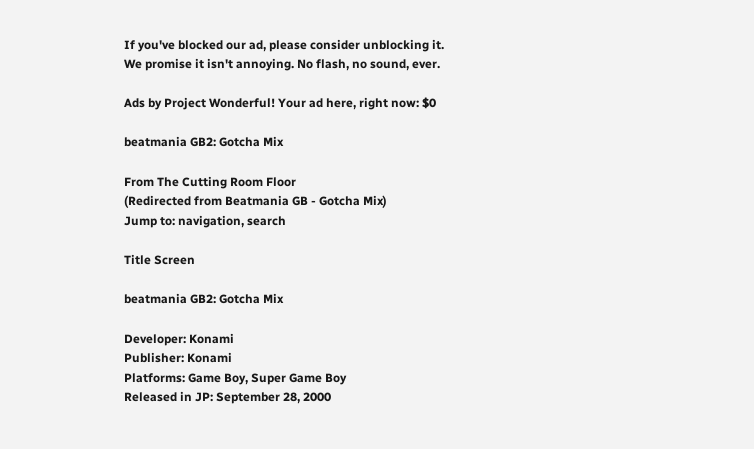If you've blocked our ad, please consider unblocking it.
We promise it isn't annoying. No flash, no sound, ever.

Ads by Project Wonderful! Your ad here, right now: $0

beatmania GB2: Gotcha Mix

From The Cutting Room Floor
(Redirected from Beatmania GB - Gotcha Mix)
Jump to: navigation, search

Title Screen

beatmania GB2: Gotcha Mix

Developer: Konami
Publisher: Konami
Platforms: Game Boy, Super Game Boy
Released in JP: September 28, 2000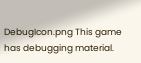DebugIcon.png This game has debugging material.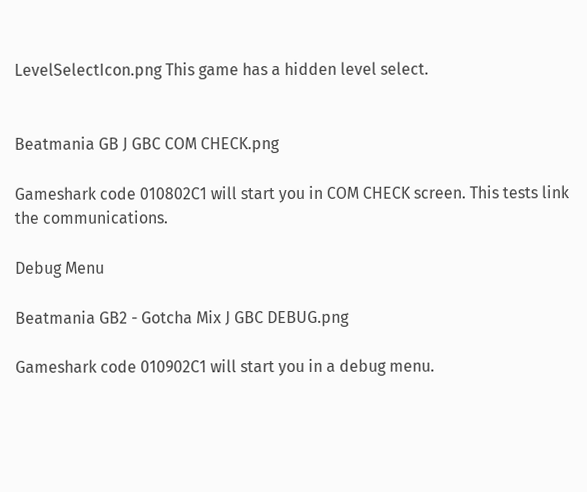LevelSelectIcon.png This game has a hidden level select.


Beatmania GB J GBC COM CHECK.png

Gameshark code 010802C1 will start you in COM CHECK screen. This tests link the communications.

Debug Menu

Beatmania GB2 - Gotcha Mix J GBC DEBUG.png

Gameshark code 010902C1 will start you in a debug menu.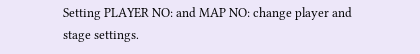Setting PLAYER NO: and MAP NO: change player and stage settings.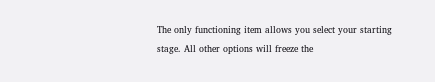The only functioning item allows you select your starting stage. All other options will freeze the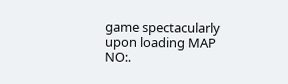game spectacularly upon loading MAP NO:.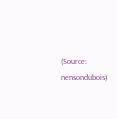(Source: nensondubois)